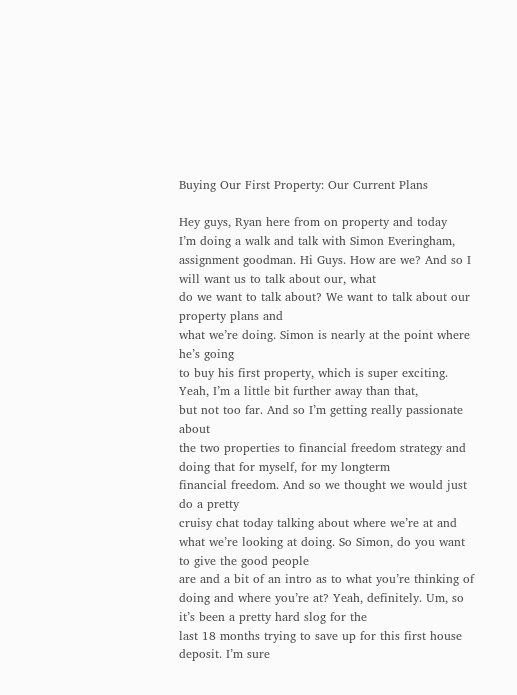Buying Our First Property: Our Current Plans

Hey guys, Ryan here from on property and today
I’m doing a walk and talk with Simon Everingham, assignment goodman. Hi Guys. How are we? And so I will want us to talk about our, what
do we want to talk about? We want to talk about our property plans and
what we’re doing. Simon is nearly at the point where he’s going
to buy his first property, which is super exciting. Yeah, I’m a little bit further away than that,
but not too far. And so I’m getting really passionate about
the two properties to financial freedom strategy and doing that for myself, for my longterm
financial freedom. And so we thought we would just do a pretty
cruisy chat today talking about where we’re at and what we’re looking at doing. So Simon, do you want to give the good people
are and a bit of an intro as to what you’re thinking of doing and where you’re at? Yeah, definitely. Um, so it’s been a pretty hard slog for the
last 18 months trying to save up for this first house deposit. I’m sure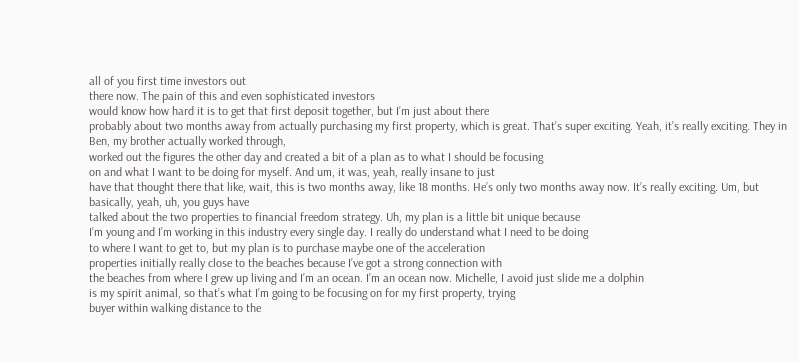all of you first time investors out
there now. The pain of this and even sophisticated investors
would know how hard it is to get that first deposit together, but I’m just about there
probably about two months away from actually purchasing my first property, which is great. That’s super exciting. Yeah, it’s really exciting. They in Ben, my brother actually worked through,
worked out the figures the other day and created a bit of a plan as to what I should be focusing
on and what I want to be doing for myself. And um, it was, yeah, really insane to just
have that thought there that like, wait, this is two months away, like 18 months. He’s only two months away now. It’s really exciting. Um, but basically, yeah, uh, you guys have
talked about the two properties to financial freedom strategy. Uh, my plan is a little bit unique because
I’m young and I’m working in this industry every single day. I really do understand what I need to be doing
to where I want to get to, but my plan is to purchase maybe one of the acceleration
properties initially really close to the beaches because I’ve got a strong connection with
the beaches from where I grew up living and I’m an ocean. I’m an ocean now. Michelle, I avoid just slide me a dolphin
is my spirit animal, so that’s what I’m going to be focusing on for my first property, trying
buyer within walking distance to the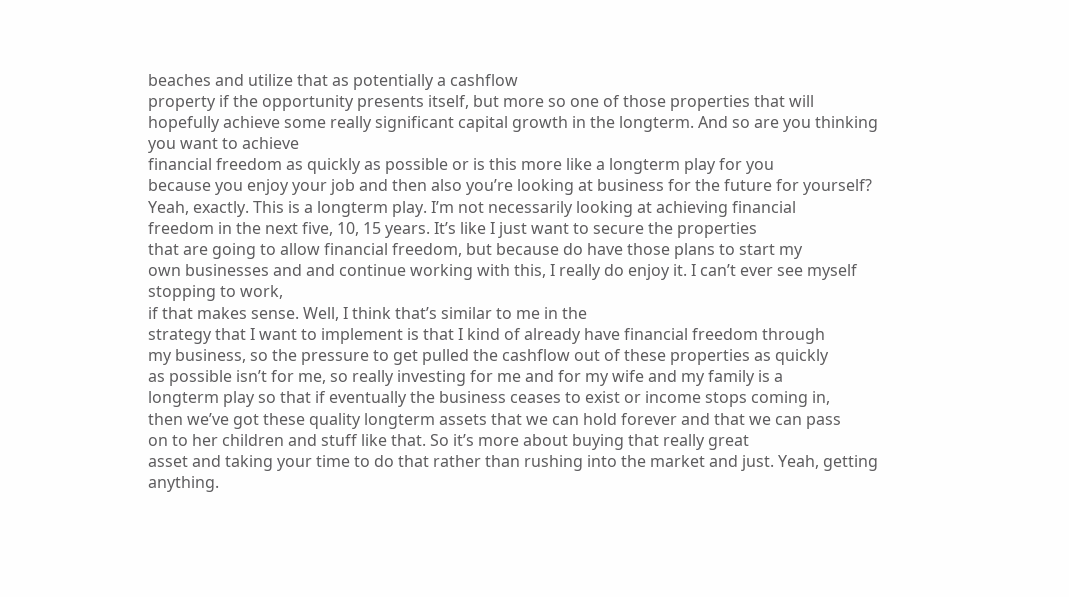beaches and utilize that as potentially a cashflow
property if the opportunity presents itself, but more so one of those properties that will
hopefully achieve some really significant capital growth in the longterm. And so are you thinking you want to achieve
financial freedom as quickly as possible or is this more like a longterm play for you
because you enjoy your job and then also you’re looking at business for the future for yourself? Yeah, exactly. This is a longterm play. I’m not necessarily looking at achieving financial
freedom in the next five, 10, 15 years. It’s like I just want to secure the properties
that are going to allow financial freedom, but because do have those plans to start my
own businesses and and continue working with this, I really do enjoy it. I can’t ever see myself stopping to work,
if that makes sense. Well, I think that’s similar to me in the
strategy that I want to implement is that I kind of already have financial freedom through
my business, so the pressure to get pulled the cashflow out of these properties as quickly
as possible isn’t for me, so really investing for me and for my wife and my family is a
longterm play so that if eventually the business ceases to exist or income stops coming in,
then we’ve got these quality longterm assets that we can hold forever and that we can pass
on to her children and stuff like that. So it’s more about buying that really great
asset and taking your time to do that rather than rushing into the market and just. Yeah, getting anything.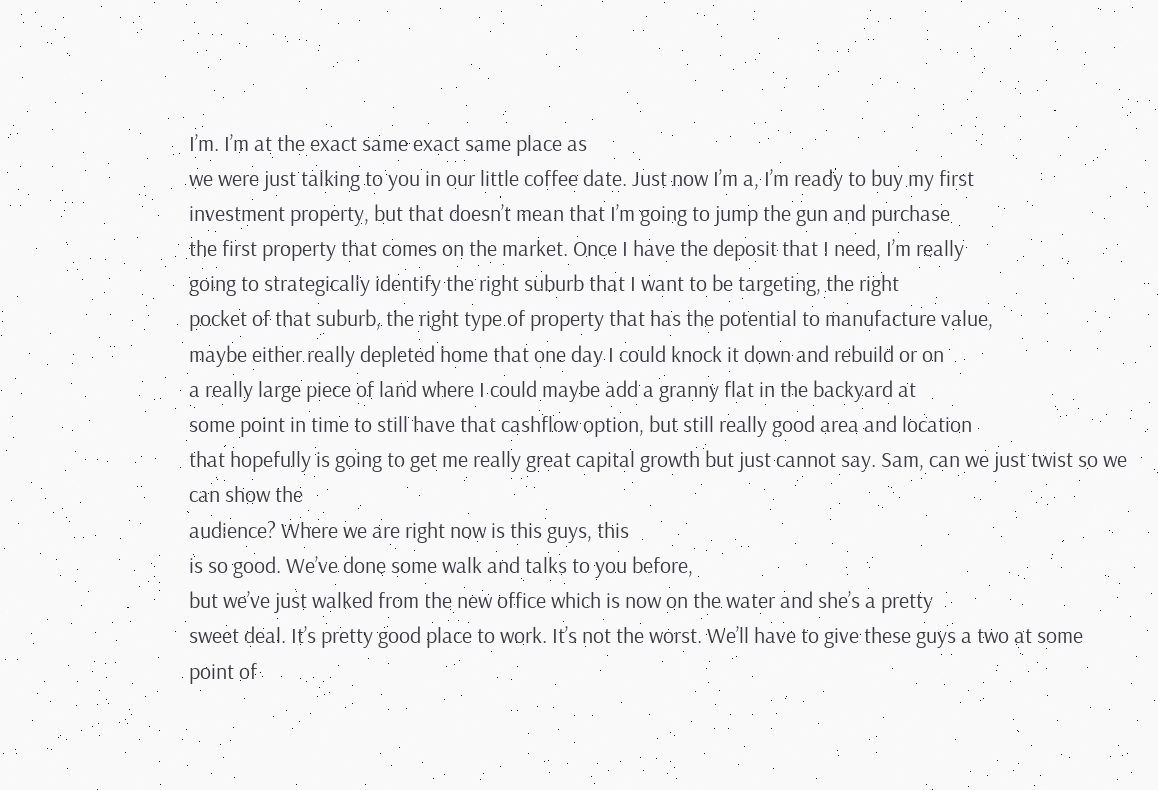I’m. I’m at the exact same exact same place as
we were just talking to you in our little coffee date. Just now I’m a, I’m ready to buy my first
investment property, but that doesn’t mean that I’m going to jump the gun and purchase
the first property that comes on the market. Once I have the deposit that I need, I’m really
going to strategically identify the right suburb that I want to be targeting, the right
pocket of that suburb, the right type of property that has the potential to manufacture value,
maybe either really depleted home that one day I could knock it down and rebuild or on
a really large piece of land where I could maybe add a granny flat in the backyard at
some point in time to still have that cashflow option, but still really good area and location
that hopefully is going to get me really great capital growth but just cannot say. Sam, can we just twist so we can show the
audience? Where we are right now is this guys, this
is so good. We’ve done some walk and talks to you before,
but we’ve just walked from the new office which is now on the water and she’s a pretty
sweet deal. It’s pretty good place to work. It’s not the worst. We’ll have to give these guys a two at some
point of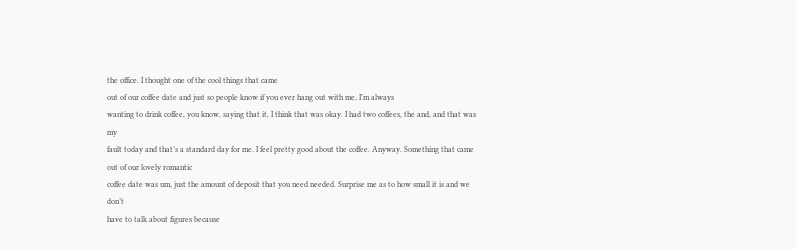the office. I thought one of the cool things that came
out of our coffee date and just so people know if you ever hang out with me, I’m always
wanting to drink coffee, you know, saying that it, I think that was okay. I had two coffees, the and, and that was my
fault today and that’s a standard day for me. I feel pretty good about the coffee. Anyway. Something that came out of our lovely romantic
coffee date was um, just the amount of deposit that you need needed. Surprise me as to how small it is and we don’t
have to talk about figures because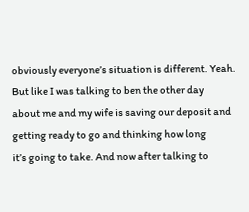obviously everyone’s situation is different. Yeah. But like I was talking to ben the other day
about me and my wife is saving our deposit and getting ready to go and thinking how long
it’s going to take. And now after talking to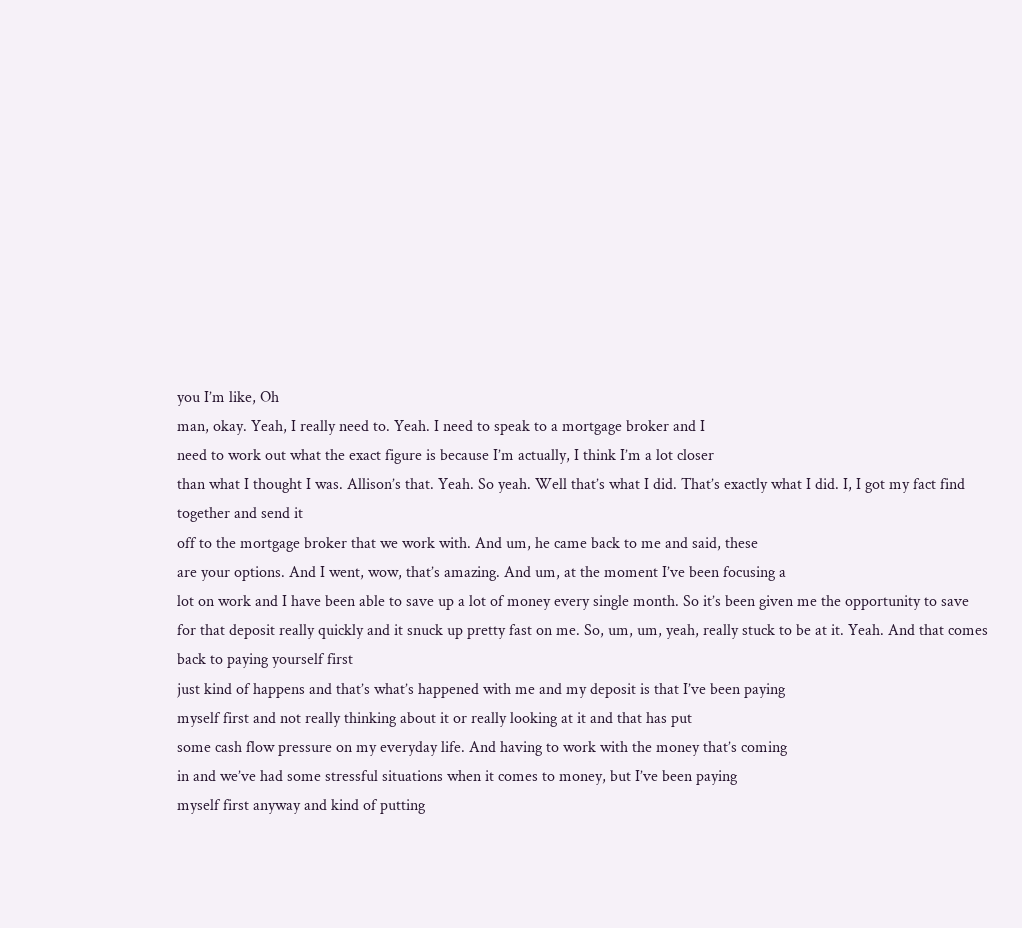you I’m like, Oh
man, okay. Yeah, I really need to. Yeah. I need to speak to a mortgage broker and I
need to work out what the exact figure is because I’m actually, I think I’m a lot closer
than what I thought I was. Allison’s that. Yeah. So yeah. Well that’s what I did. That’s exactly what I did. I, I got my fact find together and send it
off to the mortgage broker that we work with. And um, he came back to me and said, these
are your options. And I went, wow, that’s amazing. And um, at the moment I’ve been focusing a
lot on work and I have been able to save up a lot of money every single month. So it’s been given me the opportunity to save
for that deposit really quickly and it snuck up pretty fast on me. So, um, um, yeah, really stuck to be at it. Yeah. And that comes back to paying yourself first
just kind of happens and that’s what’s happened with me and my deposit is that I’ve been paying
myself first and not really thinking about it or really looking at it and that has put
some cash flow pressure on my everyday life. And having to work with the money that’s coming
in and we’ve had some stressful situations when it comes to money, but I’ve been paying
myself first anyway and kind of putting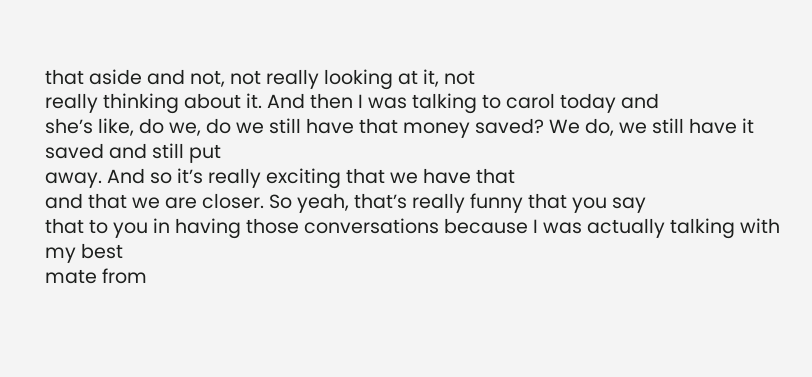that aside and not, not really looking at it, not
really thinking about it. And then I was talking to carol today and
she’s like, do we, do we still have that money saved? We do, we still have it saved and still put
away. And so it’s really exciting that we have that
and that we are closer. So yeah, that’s really funny that you say
that to you in having those conversations because I was actually talking with my best
mate from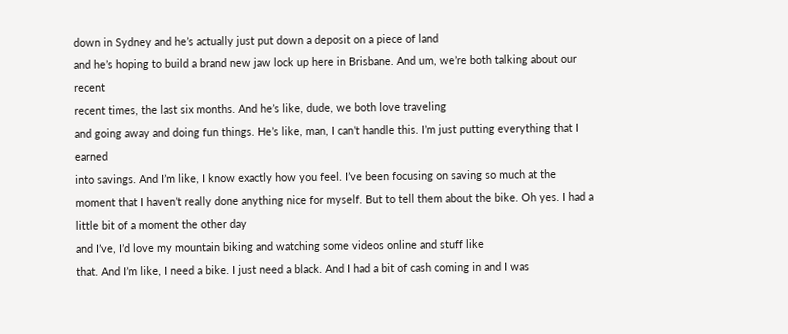down in Sydney and he’s actually just put down a deposit on a piece of land
and he’s hoping to build a brand new jaw lock up here in Brisbane. And um, we’re both talking about our recent
recent times, the last six months. And he’s like, dude, we both love traveling
and going away and doing fun things. He’s like, man, I can’t handle this. I’m just putting everything that I earned
into savings. And I’m like, I know exactly how you feel. I’ve been focusing on saving so much at the
moment that I haven’t really done anything nice for myself. But to tell them about the bike. Oh yes. I had a little bit of a moment the other day
and I’ve, I’d love my mountain biking and watching some videos online and stuff like
that. And I’m like, I need a bike. I just need a black. And I had a bit of cash coming in and I was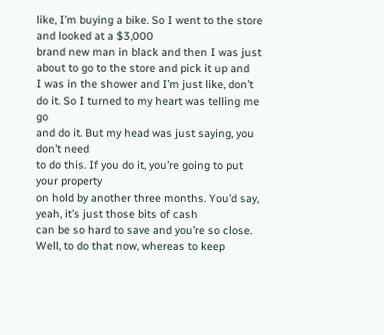like, I’m buying a bike. So I went to the store and looked at a $3,000
brand new man in black and then I was just about to go to the store and pick it up and
I was in the shower and I’m just like, don’t do it. So I turned to my heart was telling me go
and do it. But my head was just saying, you don’t need
to do this. If you do it, you’re going to put your property
on hold by another three months. You’d say, yeah, it’s just those bits of cash
can be so hard to save and you’re so close. Well, to do that now, whereas to keep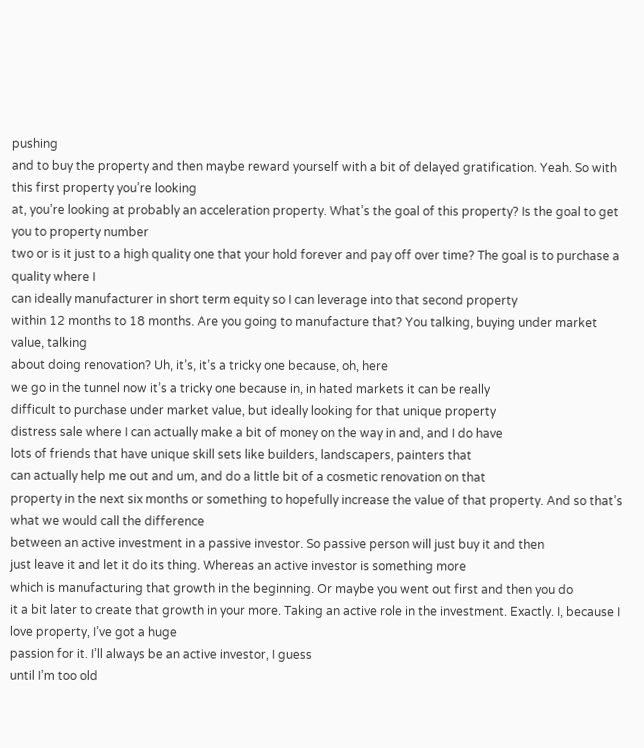pushing
and to buy the property and then maybe reward yourself with a bit of delayed gratification. Yeah. So with this first property you’re looking
at, you’re looking at probably an acceleration property. What’s the goal of this property? Is the goal to get you to property number
two or is it just to a high quality one that your hold forever and pay off over time? The goal is to purchase a quality where I
can ideally manufacturer in short term equity so I can leverage into that second property
within 12 months to 18 months. Are you going to manufacture that? You talking, buying under market value, talking
about doing renovation? Uh, it’s, it’s a tricky one because, oh, here
we go in the tunnel now it’s a tricky one because in, in hated markets it can be really
difficult to purchase under market value, but ideally looking for that unique property
distress sale where I can actually make a bit of money on the way in and, and I do have
lots of friends that have unique skill sets like builders, landscapers, painters that
can actually help me out and um, and do a little bit of a cosmetic renovation on that
property in the next six months or something to hopefully increase the value of that property. And so that’s what we would call the difference
between an active investment in a passive investor. So passive person will just buy it and then
just leave it and let it do its thing. Whereas an active investor is something more
which is manufacturing that growth in the beginning. Or maybe you went out first and then you do
it a bit later to create that growth in your more. Taking an active role in the investment. Exactly. I, because I love property, I’ve got a huge
passion for it. I’ll always be an active investor, I guess
until I’m too old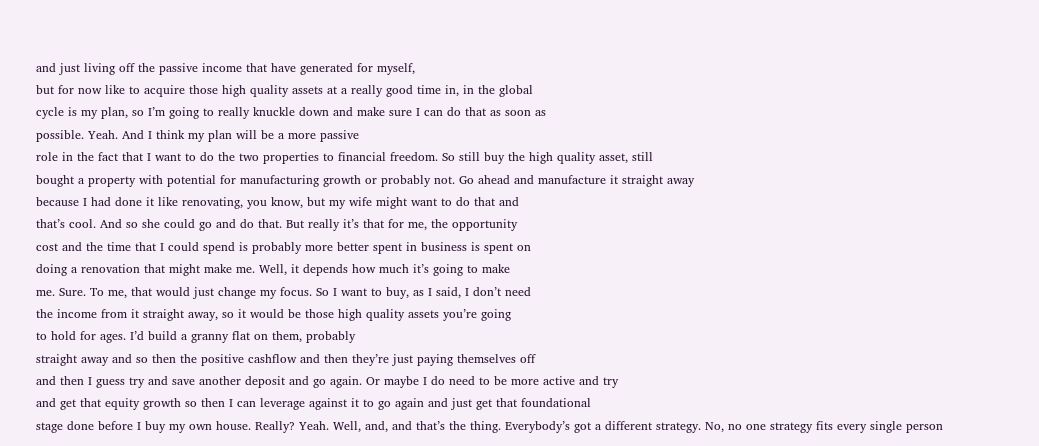and just living off the passive income that have generated for myself,
but for now like to acquire those high quality assets at a really good time in, in the global
cycle is my plan, so I’m going to really knuckle down and make sure I can do that as soon as
possible. Yeah. And I think my plan will be a more passive
role in the fact that I want to do the two properties to financial freedom. So still buy the high quality asset, still
bought a property with potential for manufacturing growth or probably not. Go ahead and manufacture it straight away
because I had done it like renovating, you know, but my wife might want to do that and
that’s cool. And so she could go and do that. But really it’s that for me, the opportunity
cost and the time that I could spend is probably more better spent in business is spent on
doing a renovation that might make me. Well, it depends how much it’s going to make
me. Sure. To me, that would just change my focus. So I want to buy, as I said, I don’t need
the income from it straight away, so it would be those high quality assets you’re going
to hold for ages. I’d build a granny flat on them, probably
straight away and so then the positive cashflow and then they’re just paying themselves off
and then I guess try and save another deposit and go again. Or maybe I do need to be more active and try
and get that equity growth so then I can leverage against it to go again and just get that foundational
stage done before I buy my own house. Really? Yeah. Well, and, and that’s the thing. Everybody’s got a different strategy. No, no one strategy fits every single person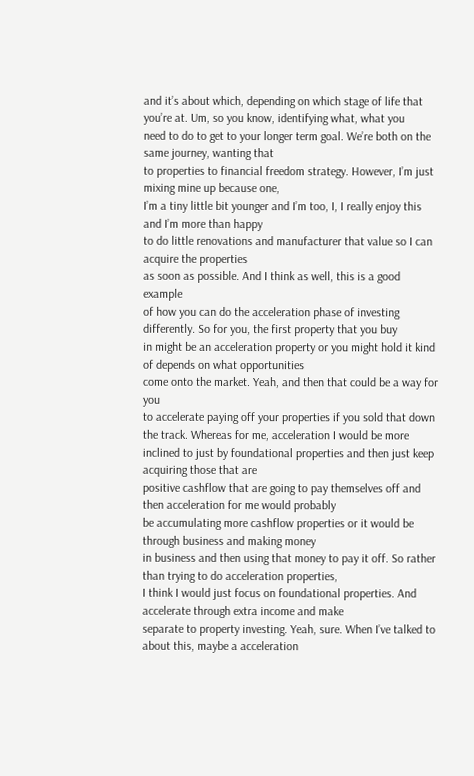and it’s about which, depending on which stage of life that you’re at. Um, so you know, identifying what, what you
need to do to get to your longer term goal. We’re both on the same journey, wanting that
to properties to financial freedom strategy. However, I’m just mixing mine up because one,
I’m a tiny little bit younger and I’m too, I, I really enjoy this and I’m more than happy
to do little renovations and manufacturer that value so I can acquire the properties
as soon as possible. And I think as well, this is a good example
of how you can do the acceleration phase of investing differently. So for you, the first property that you buy
in might be an acceleration property or you might hold it kind of depends on what opportunities
come onto the market. Yeah, and then that could be a way for you
to accelerate paying off your properties if you sold that down the track. Whereas for me, acceleration I would be more
inclined to just by foundational properties and then just keep acquiring those that are
positive cashflow that are going to pay themselves off and then acceleration for me would probably
be accumulating more cashflow properties or it would be through business and making money
in business and then using that money to pay it off. So rather than trying to do acceleration properties,
I think I would just focus on foundational properties. And accelerate through extra income and make
separate to property investing. Yeah, sure. When I’ve talked to about this, maybe a acceleration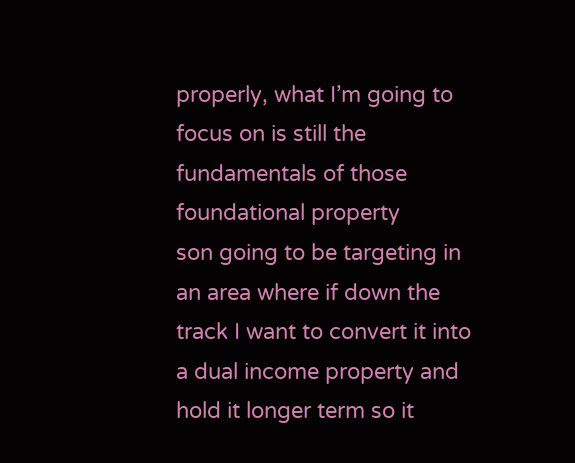properly, what I’m going to focus on is still the fundamentals of those foundational property
son going to be targeting in an area where if down the track I want to convert it into
a dual income property and hold it longer term so it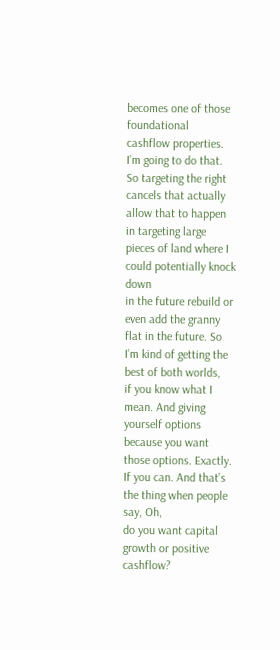becomes one of those foundational
cashflow properties. I’m going to do that. So targeting the right cancels that actually
allow that to happen in targeting large pieces of land where I could potentially knock down
in the future rebuild or even add the granny flat in the future. So I’m kind of getting the best of both worlds,
if you know what I mean. And giving yourself options because you want
those options. Exactly. If you can. And that’s the thing when people say, Oh,
do you want capital growth or positive cashflow?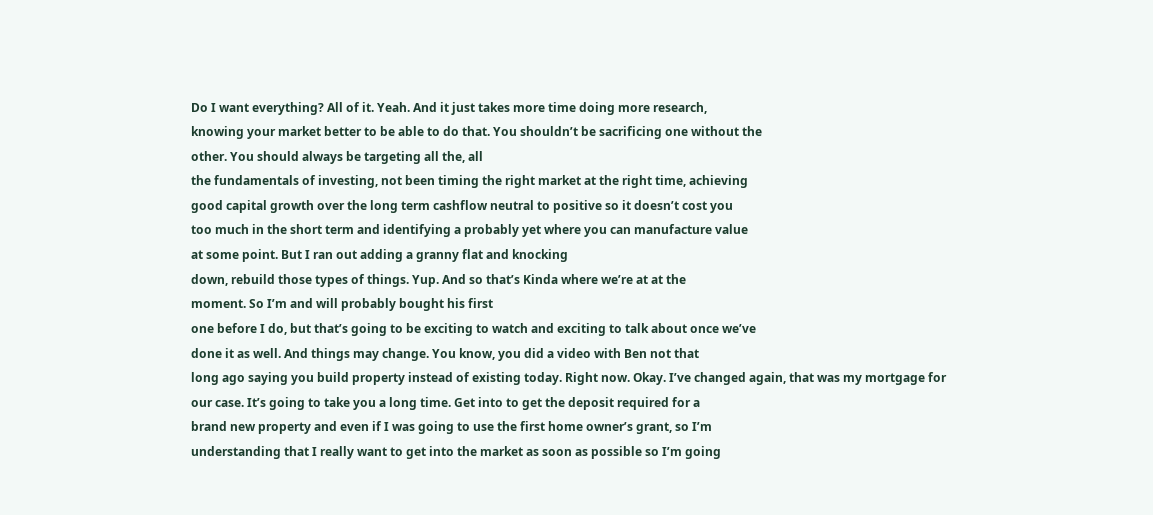Do I want everything? All of it. Yeah. And it just takes more time doing more research,
knowing your market better to be able to do that. You shouldn’t be sacrificing one without the
other. You should always be targeting all the, all
the fundamentals of investing, not been timing the right market at the right time, achieving
good capital growth over the long term cashflow neutral to positive so it doesn’t cost you
too much in the short term and identifying a probably yet where you can manufacture value
at some point. But I ran out adding a granny flat and knocking
down, rebuild those types of things. Yup. And so that’s Kinda where we’re at at the
moment. So I’m and will probably bought his first
one before I do, but that’s going to be exciting to watch and exciting to talk about once we’ve
done it as well. And things may change. You know, you did a video with Ben not that
long ago saying you build property instead of existing today. Right now. Okay. I’ve changed again, that was my mortgage for
our case. It’s going to take you a long time. Get into to get the deposit required for a
brand new property and even if I was going to use the first home owner’s grant, so I’m
understanding that I really want to get into the market as soon as possible so I’m going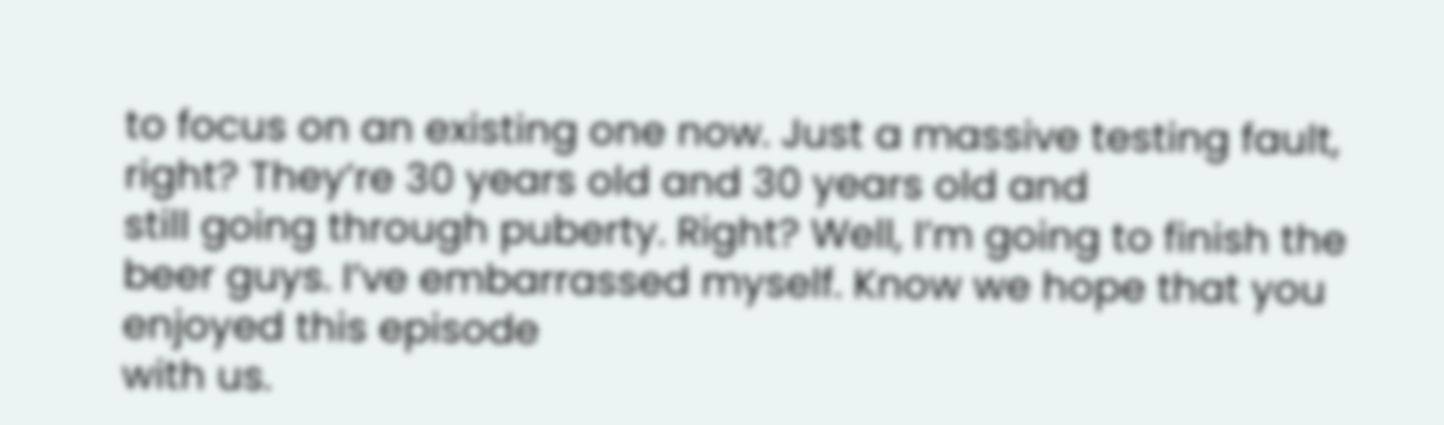to focus on an existing one now. Just a massive testing fault, right? They’re 30 years old and 30 years old and
still going through puberty. Right? Well, I’m going to finish the beer guys. I’ve embarrassed myself. Know we hope that you enjoyed this episode
with us.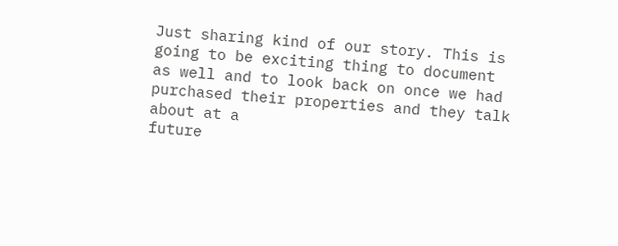Just sharing kind of our story. This is going to be exciting thing to document
as well and to look back on once we had purchased their properties and they talk about at a
future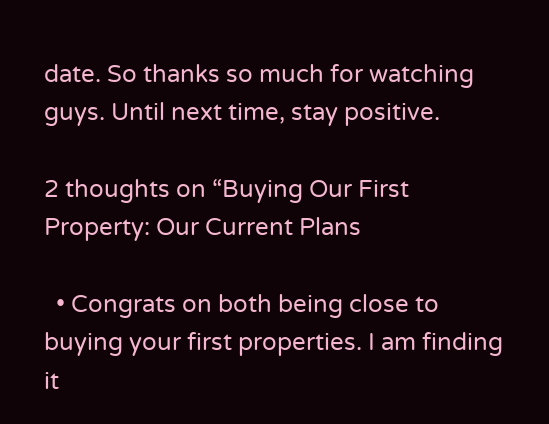date. So thanks so much for watching guys. Until next time, stay positive.

2 thoughts on “Buying Our First Property: Our Current Plans

  • Congrats on both being close to buying your first properties. I am finding it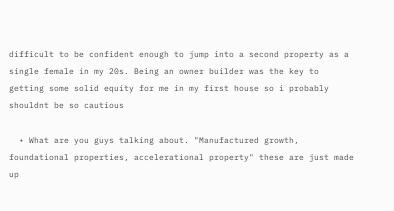difficult to be confident enough to jump into a second property as a single female in my 20s. Being an owner builder was the key to getting some solid equity for me in my first house so i probably shouldnt be so cautious

  • What are you guys talking about. "Manufactured growth, foundational properties, accelerational property" these are just made up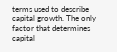terms used to describe capital growth. The only factor that determines capital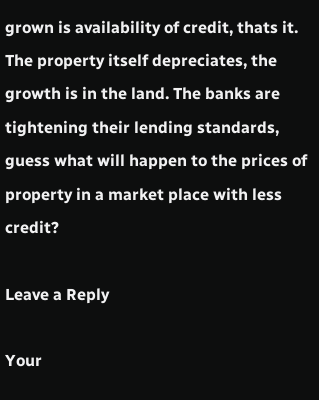grown is availability of credit, thats it. The property itself depreciates, the growth is in the land. The banks are tightening their lending standards, guess what will happen to the prices of property in a market place with less credit?

Leave a Reply

Your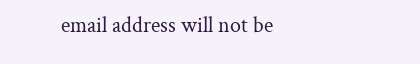email address will not be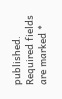published. Required fields are marked *